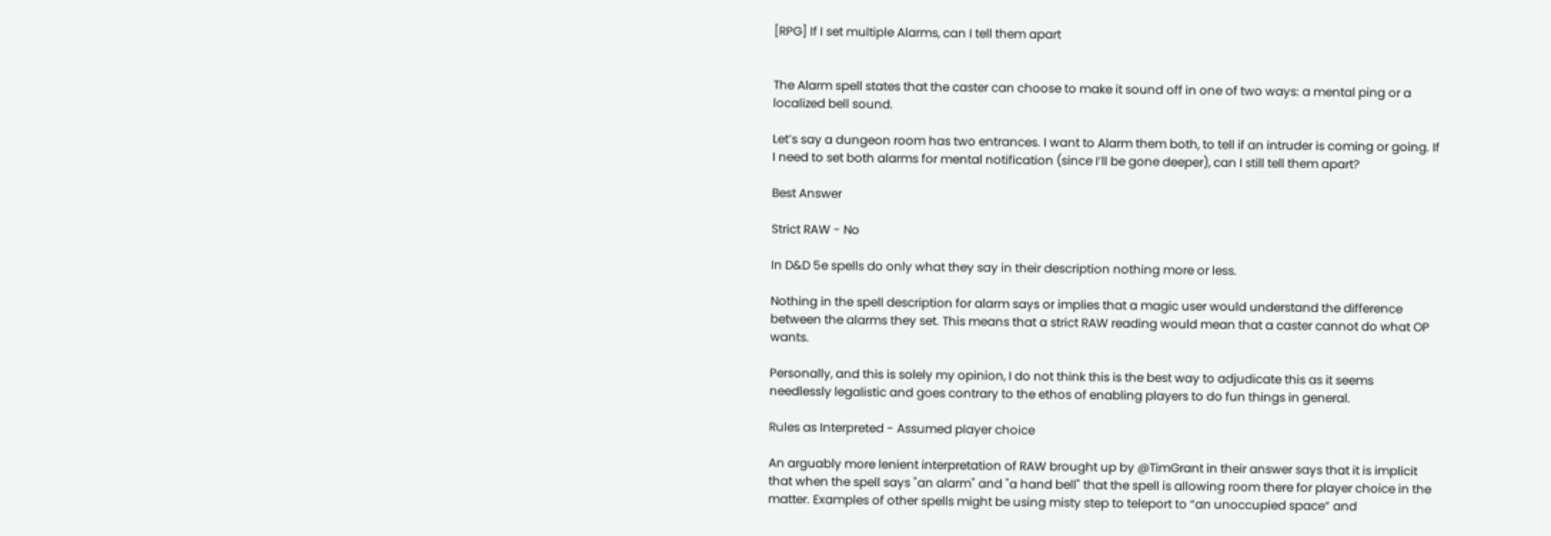[RPG] If I set multiple Alarms, can I tell them apart


The Alarm spell states that the caster can choose to make it sound off in one of two ways: a mental ping or a localized bell sound.

Let’s say a dungeon room has two entrances. I want to Alarm them both, to tell if an intruder is coming or going. If I need to set both alarms for mental notification (since I’ll be gone deeper), can I still tell them apart?

Best Answer

Strict RAW - No

In D&D 5e spells do only what they say in their description nothing more or less.

Nothing in the spell description for alarm says or implies that a magic user would understand the difference between the alarms they set. This means that a strict RAW reading would mean that a caster cannot do what OP wants.

Personally, and this is solely my opinion, I do not think this is the best way to adjudicate this as it seems needlessly legalistic and goes contrary to the ethos of enabling players to do fun things in general.

Rules as Interpreted - Assumed player choice

An arguably more lenient interpretation of RAW brought up by @TimGrant in their answer says that it is implicit that when the spell says "an alarm" and "a hand bell" that the spell is allowing room there for player choice in the matter. Examples of other spells might be using misty step to teleport to “an unoccupied space” and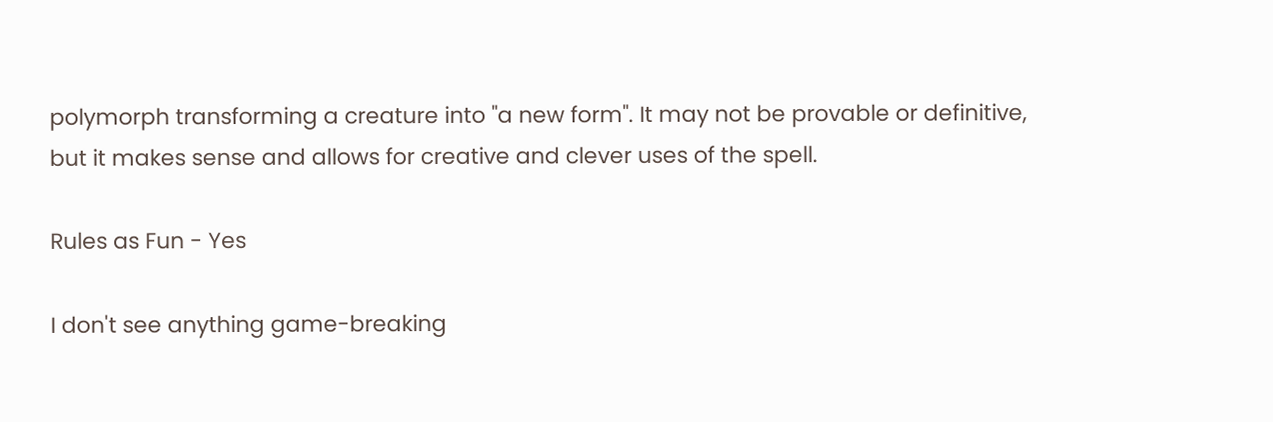polymorph transforming a creature into "a new form". It may not be provable or definitive, but it makes sense and allows for creative and clever uses of the spell.

Rules as Fun - Yes

I don't see anything game-breaking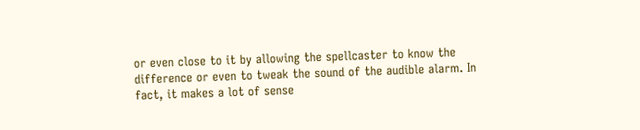or even close to it by allowing the spellcaster to know the difference or even to tweak the sound of the audible alarm. In fact, it makes a lot of sense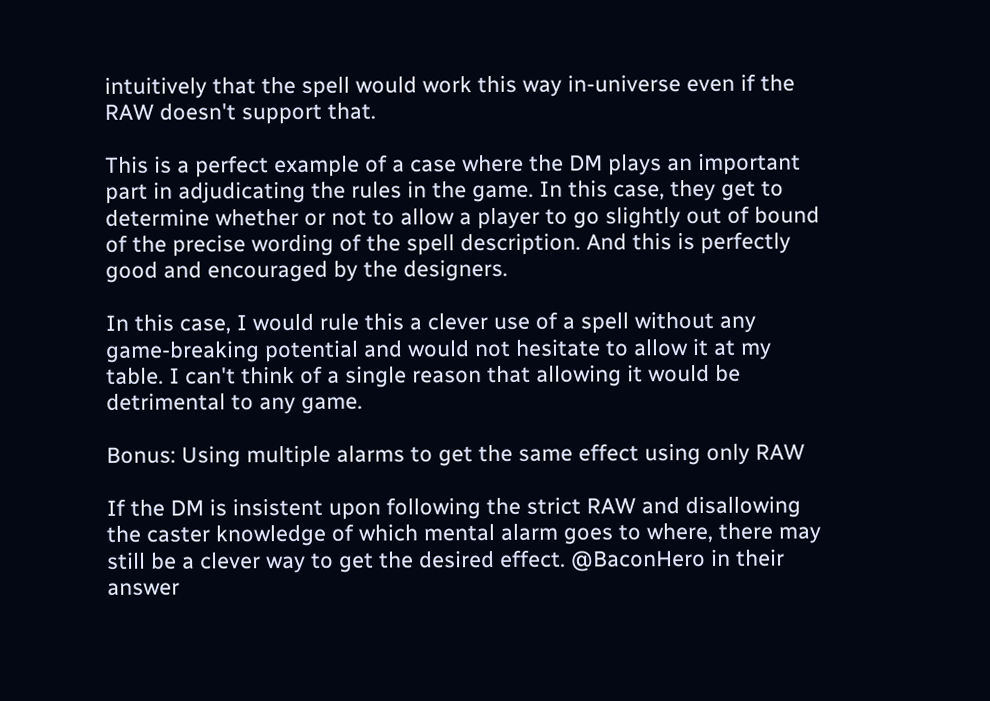intuitively that the spell would work this way in-universe even if the RAW doesn't support that.

This is a perfect example of a case where the DM plays an important part in adjudicating the rules in the game. In this case, they get to determine whether or not to allow a player to go slightly out of bound of the precise wording of the spell description. And this is perfectly good and encouraged by the designers.

In this case, I would rule this a clever use of a spell without any game-breaking potential and would not hesitate to allow it at my table. I can't think of a single reason that allowing it would be detrimental to any game.

Bonus: Using multiple alarms to get the same effect using only RAW

If the DM is insistent upon following the strict RAW and disallowing the caster knowledge of which mental alarm goes to where, there may still be a clever way to get the desired effect. @BaconHero in their answer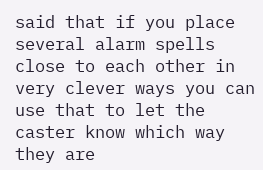said that if you place several alarm spells close to each other in very clever ways you can use that to let the caster know which way they are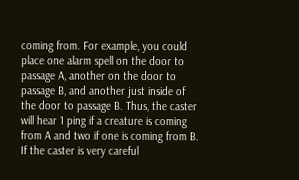coming from. For example, you could place one alarm spell on the door to passage A, another on the door to passage B, and another just inside of the door to passage B. Thus, the caster will hear 1 ping if a creature is coming from A and two if one is coming from B. If the caster is very careful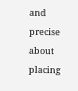and precise about placing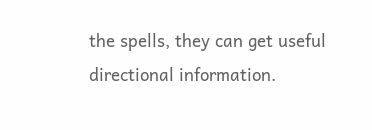the spells, they can get useful directional information.